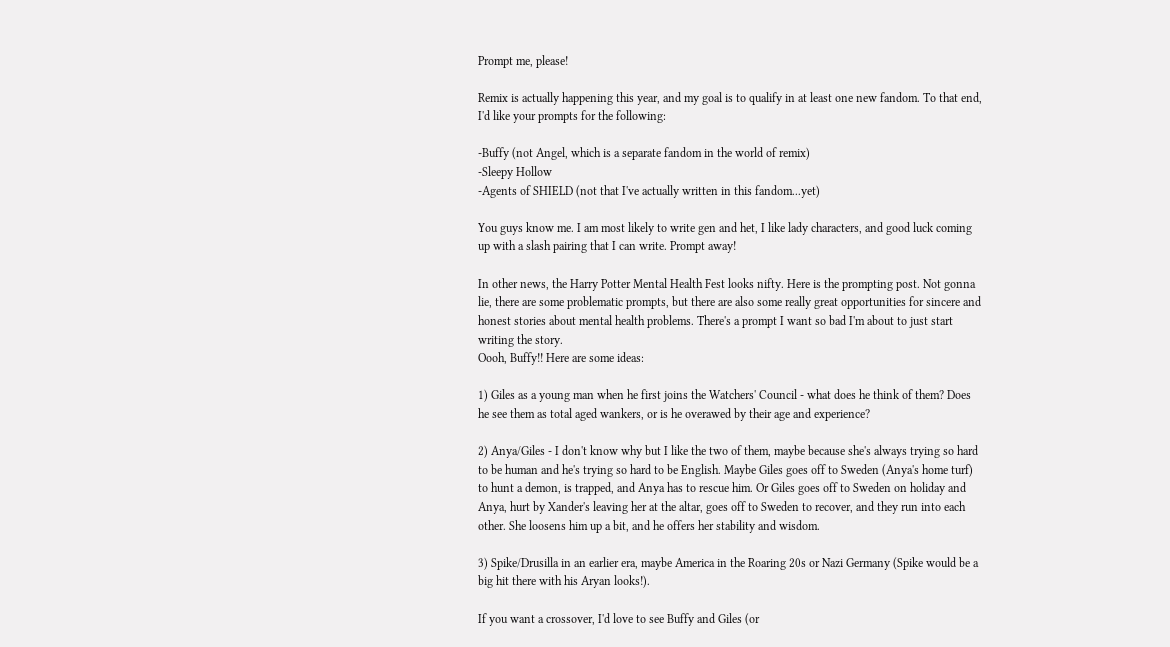Prompt me, please!

Remix is actually happening this year, and my goal is to qualify in at least one new fandom. To that end, I'd like your prompts for the following:

-Buffy (not Angel, which is a separate fandom in the world of remix)
-Sleepy Hollow
-Agents of SHIELD (not that I've actually written in this fandom...yet)

You guys know me. I am most likely to write gen and het, I like lady characters, and good luck coming up with a slash pairing that I can write. Prompt away!

In other news, the Harry Potter Mental Health Fest looks nifty. Here is the prompting post. Not gonna lie, there are some problematic prompts, but there are also some really great opportunities for sincere and honest stories about mental health problems. There's a prompt I want so bad I'm about to just start writing the story.
Oooh, Buffy!! Here are some ideas:

1) Giles as a young man when he first joins the Watchers' Council - what does he think of them? Does he see them as total aged wankers, or is he overawed by their age and experience?

2) Anya/Giles - I don't know why but I like the two of them, maybe because she's always trying so hard to be human and he's trying so hard to be English. Maybe Giles goes off to Sweden (Anya's home turf) to hunt a demon, is trapped, and Anya has to rescue him. Or Giles goes off to Sweden on holiday and Anya, hurt by Xander's leaving her at the altar, goes off to Sweden to recover, and they run into each other. She loosens him up a bit, and he offers her stability and wisdom.

3) Spike/Drusilla in an earlier era, maybe America in the Roaring 20s or Nazi Germany (Spike would be a big hit there with his Aryan looks!).

If you want a crossover, I'd love to see Buffy and Giles (or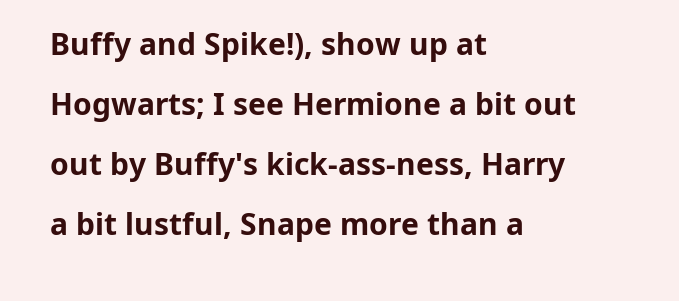Buffy and Spike!), show up at Hogwarts; I see Hermione a bit out out by Buffy's kick-ass-ness, Harry a bit lustful, Snape more than a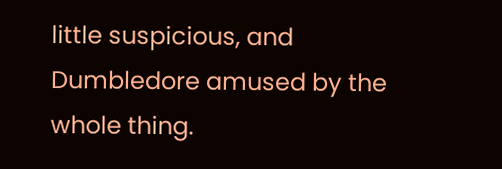little suspicious, and Dumbledore amused by the whole thing.